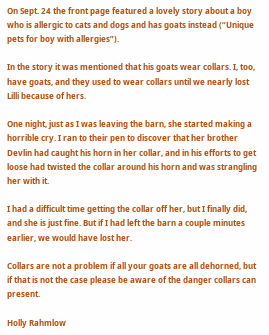On Sept. 24 the front page featured a lovely story about a boy who is allergic to cats and dogs and has goats instead (“Unique pets for boy with allergies”).

In the story it was mentioned that his goats wear collars. I, too, have goats, and they used to wear collars until we nearly lost Lilli because of hers.

One night, just as I was leaving the barn, she started making a horrible cry. I ran to their pen to discover that her brother Devlin had caught his horn in her collar, and in his efforts to get loose had twisted the collar around his horn and was strangling her with it.

I had a difficult time getting the collar off her, but I finally did, and she is just fine. But if I had left the barn a couple minutes earlier, we would have lost her.

Collars are not a problem if all your goats are all dehorned, but if that is not the case please be aware of the danger collars can present.

Holly Rahmlow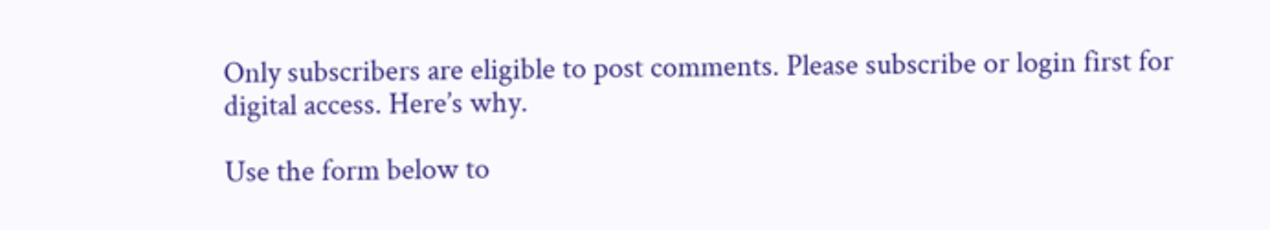Only subscribers are eligible to post comments. Please subscribe or login first for digital access. Here’s why.

Use the form below to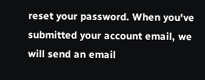reset your password. When you've submitted your account email, we will send an email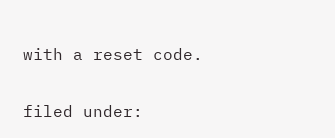with a reset code.

filed under: